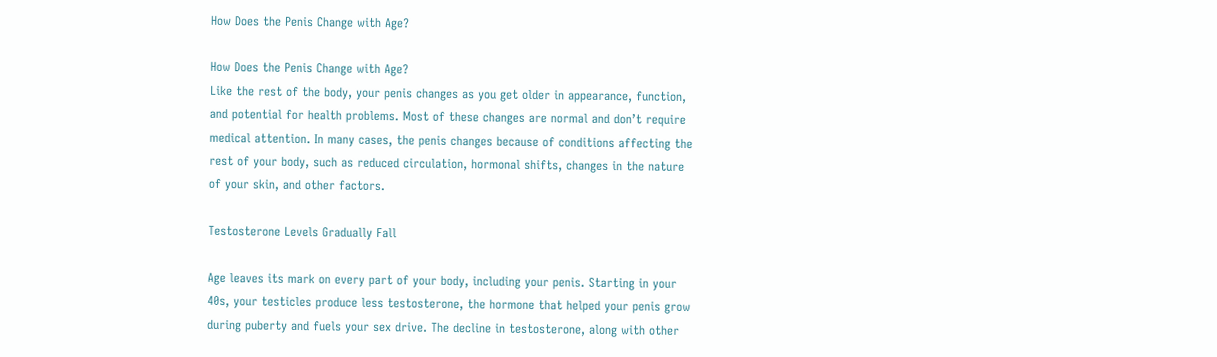How Does the Penis Change with Age?

How Does the Penis Change with Age?
Like the rest of the body, your penis changes as you get older in appearance, function, and potential for health problems. Most of these changes are normal and don’t require medical attention. In many cases, the penis changes because of conditions affecting the rest of your body, such as reduced circulation, hormonal shifts, changes in the nature of your skin, and other factors.

Testosterone Levels Gradually Fall

Age leaves its mark on every part of your body, including your penis. Starting in your 40s, your testicles produce less testosterone, the hormone that helped your penis grow during puberty and fuels your sex drive. The decline in testosterone, along with other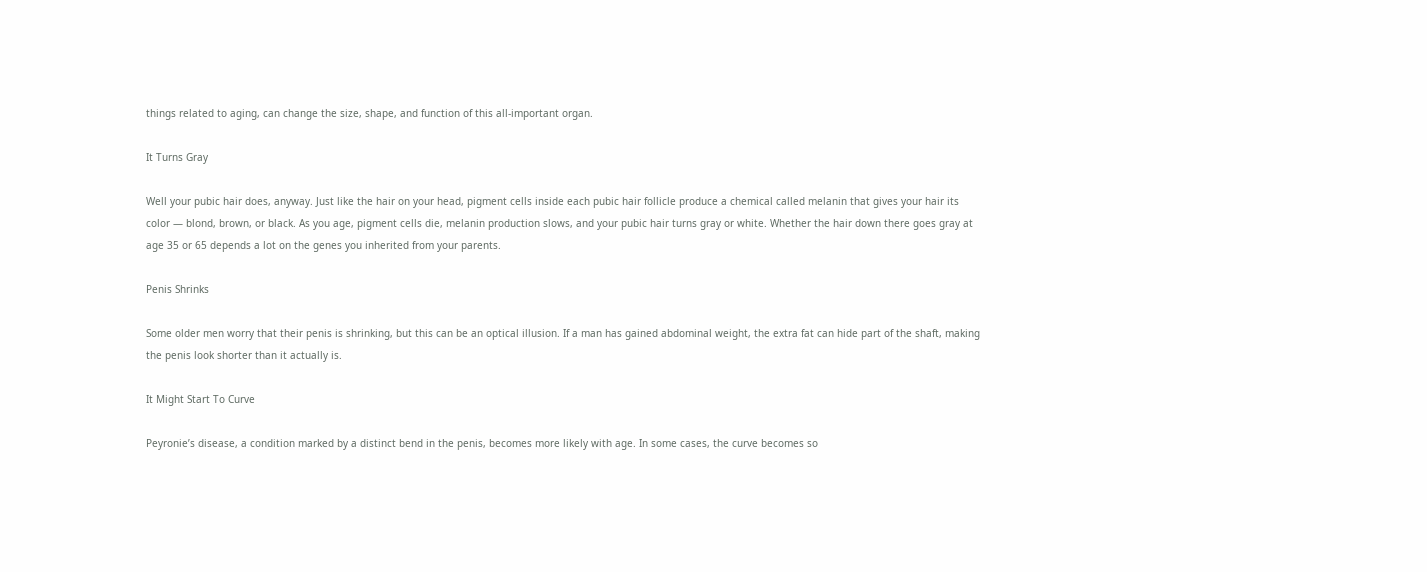things related to aging, can change the size, shape, and function of this all-important organ.

It Turns Gray

Well your pubic hair does, anyway. Just like the hair on your head, pigment cells inside each pubic hair follicle produce a chemical called melanin that gives your hair its color — blond, brown, or black. As you age, pigment cells die, melanin production slows, and your pubic hair turns gray or white. Whether the hair down there goes gray at age 35 or 65 depends a lot on the genes you inherited from your parents.

Penis Shrinks

Some older men worry that their penis is shrinking, but this can be an optical illusion. If a man has gained abdominal weight, the extra fat can hide part of the shaft, making the penis look shorter than it actually is.

It Might Start To Curve

Peyronie’s disease, a condition marked by a distinct bend in the penis, becomes more likely with age. In some cases, the curve becomes so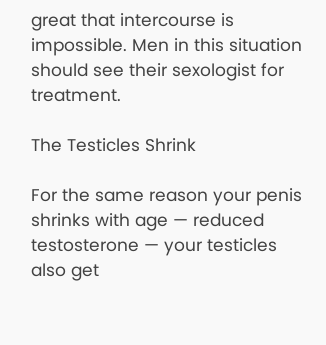great that intercourse is impossible. Men in this situation should see their sexologist for treatment.

The Testicles Shrink

For the same reason your penis shrinks with age — reduced testosterone — your testicles also get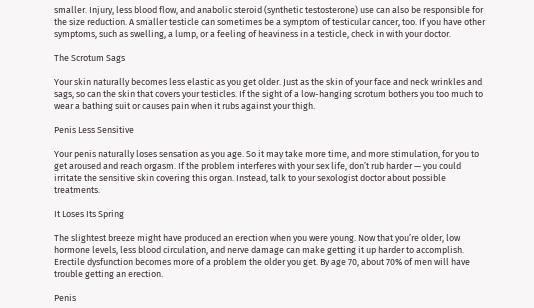smaller. Injury, less blood flow, and anabolic steroid (synthetic testosterone) use can also be responsible for the size reduction. A smaller testicle can sometimes be a symptom of testicular cancer, too. If you have other symptoms, such as swelling, a lump, or a feeling of heaviness in a testicle, check in with your doctor.

The Scrotum Sags

Your skin naturally becomes less elastic as you get older. Just as the skin of your face and neck wrinkles and sags, so can the skin that covers your testicles. If the sight of a low-hanging scrotum bothers you too much to wear a bathing suit or causes pain when it rubs against your thigh.

Penis Less Sensitive

Your penis naturally loses sensation as you age. So it may take more time, and more stimulation, for you to get aroused and reach orgasm. If the problem interferes with your sex life, don’t rub harder — you could irritate the sensitive skin covering this organ. Instead, talk to your sexologist doctor about possible treatments.

It Loses Its Spring

The slightest breeze might have produced an erection when you were young. Now that you’re older, low hormone levels, less blood circulation, and nerve damage can make getting it up harder to accomplish. Erectile dysfunction becomes more of a problem the older you get. By age 70, about 70% of men will have trouble getting an erection.

Penis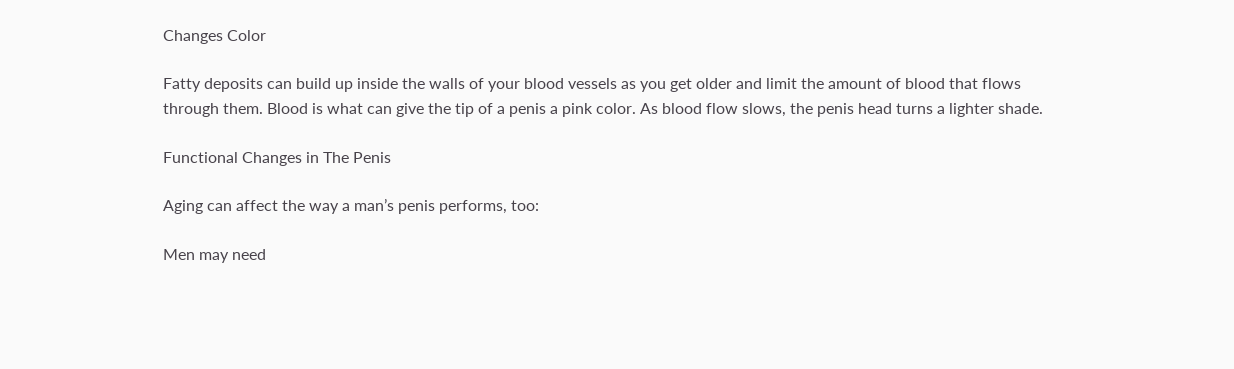Changes Color

Fatty deposits can build up inside the walls of your blood vessels as you get older and limit the amount of blood that flows through them. Blood is what can give the tip of a penis a pink color. As blood flow slows, the penis head turns a lighter shade.

Functional Changes in The Penis

Aging can affect the way a man’s penis performs, too:

Men may need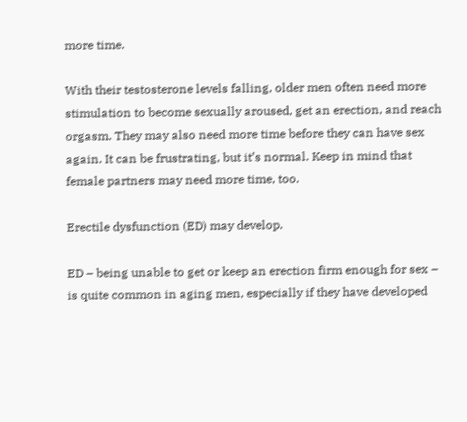more time.

With their testosterone levels falling, older men often need more stimulation to become sexually aroused, get an erection, and reach orgasm. They may also need more time before they can have sex again. It can be frustrating, but it’s normal. Keep in mind that female partners may need more time, too.

Erectile dysfunction (ED) may develop.

ED – being unable to get or keep an erection firm enough for sex – is quite common in aging men, especially if they have developed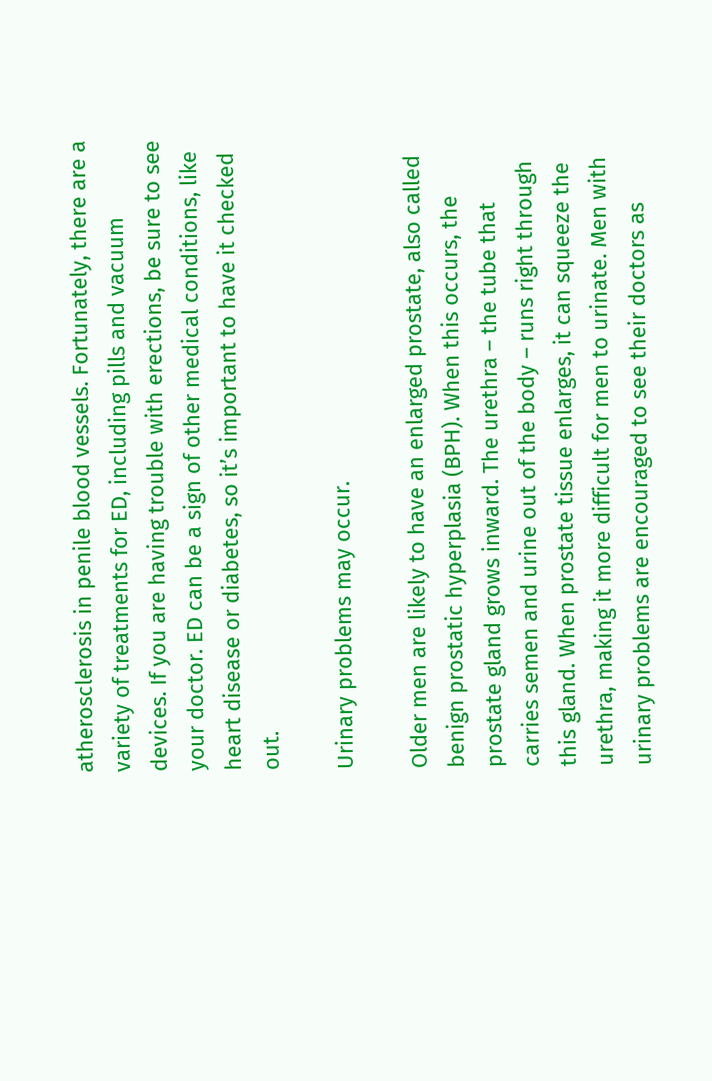atherosclerosis in penile blood vessels. Fortunately, there are a variety of treatments for ED, including pills and vacuum devices. If you are having trouble with erections, be sure to see your doctor. ED can be a sign of other medical conditions, like heart disease or diabetes, so it’s important to have it checked out.

Urinary problems may occur.

Older men are likely to have an enlarged prostate, also called benign prostatic hyperplasia (BPH). When this occurs, the prostate gland grows inward. The urethra – the tube that carries semen and urine out of the body – runs right through this gland. When prostate tissue enlarges, it can squeeze the urethra, making it more difficult for men to urinate. Men with urinary problems are encouraged to see their doctors as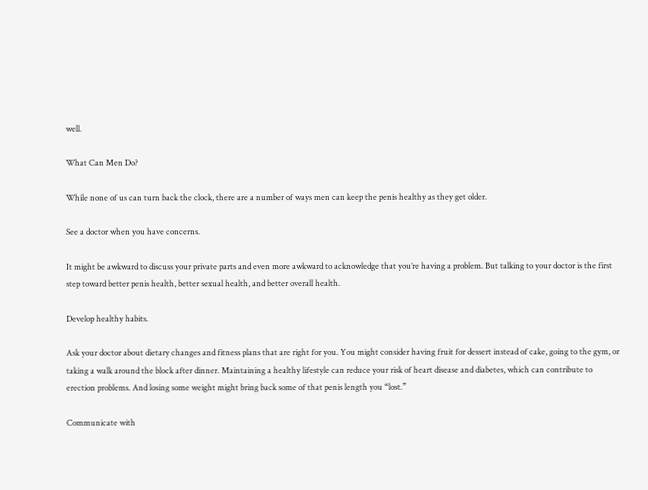well.

What Can Men Do?

While none of us can turn back the clock, there are a number of ways men can keep the penis healthy as they get older.

See a doctor when you have concerns.

It might be awkward to discuss your private parts and even more awkward to acknowledge that you’re having a problem. But talking to your doctor is the first step toward better penis health, better sexual health, and better overall health.

Develop healthy habits.

Ask your doctor about dietary changes and fitness plans that are right for you. You might consider having fruit for dessert instead of cake, going to the gym, or taking a walk around the block after dinner. Maintaining a healthy lifestyle can reduce your risk of heart disease and diabetes, which can contribute to erection problems. And losing some weight might bring back some of that penis length you “lost.”

Communicate with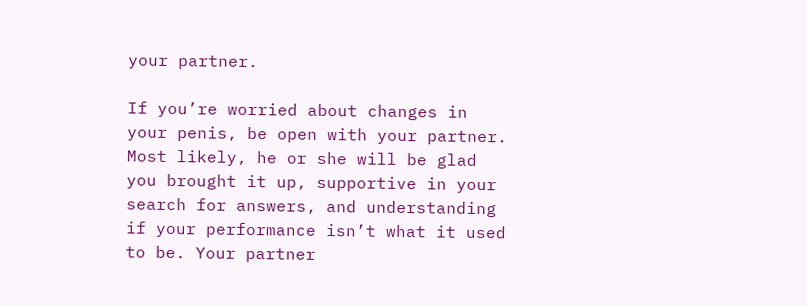your partner.

If you’re worried about changes in your penis, be open with your partner. Most likely, he or she will be glad you brought it up, supportive in your search for answers, and understanding if your performance isn’t what it used to be. Your partner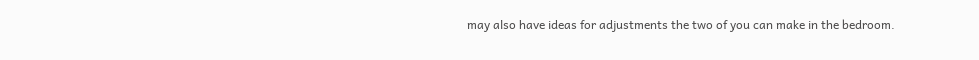may also have ideas for adjustments the two of you can make in the bedroom.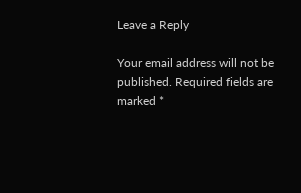Leave a Reply

Your email address will not be published. Required fields are marked *